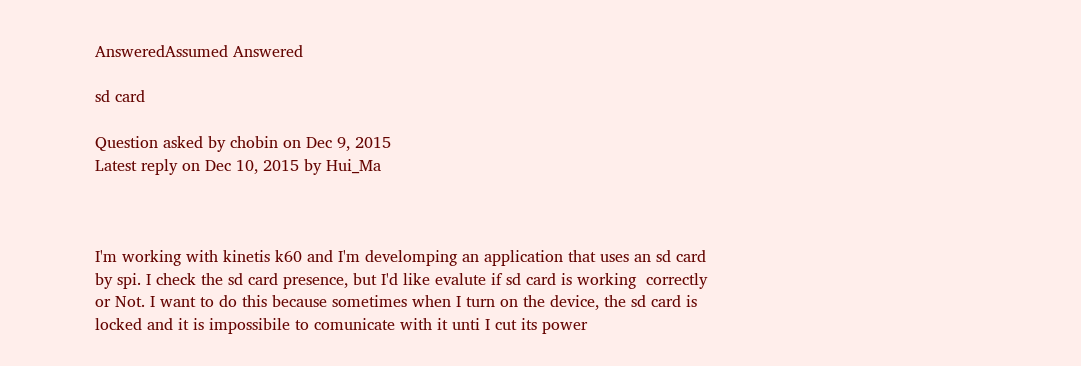AnsweredAssumed Answered

sd card

Question asked by chobin on Dec 9, 2015
Latest reply on Dec 10, 2015 by Hui_Ma



I'm working with kinetis k60 and I'm develomping an application that uses an sd card by spi. I check the sd card presence, but I'd like evalute if sd card is working  correctly or Not. I want to do this because sometimes when I turn on the device, the sd card is locked and it is impossibile to comunicate with it unti I cut its power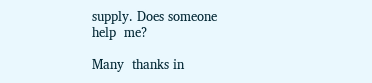supply. Does someone help  me?

Many  thanks in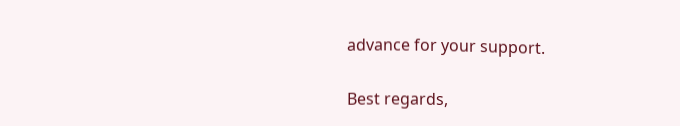advance for your support.


Best regards,